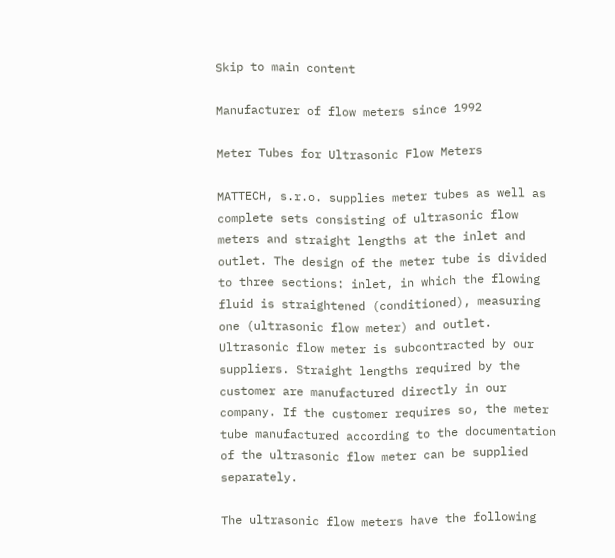Skip to main content

Manufacturer of flow meters since 1992

Meter Tubes for Ultrasonic Flow Meters

MATTECH, s.r.o. supplies meter tubes as well as complete sets consisting of ultrasonic flow meters and straight lengths at the inlet and outlet. The design of the meter tube is divided to three sections: inlet, in which the flowing fluid is straightened (conditioned), measuring one (ultrasonic flow meter) and outlet. Ultrasonic flow meter is subcontracted by our suppliers. Straight lengths required by the customer are manufactured directly in our company. If the customer requires so, the meter tube manufactured according to the documentation of the ultrasonic flow meter can be supplied separately.

The ultrasonic flow meters have the following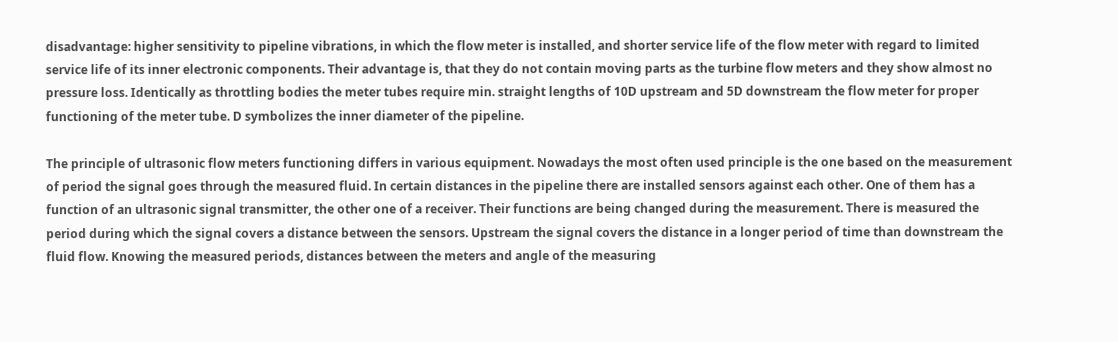disadvantage: higher sensitivity to pipeline vibrations, in which the flow meter is installed, and shorter service life of the flow meter with regard to limited service life of its inner electronic components. Their advantage is, that they do not contain moving parts as the turbine flow meters and they show almost no pressure loss. Identically as throttling bodies the meter tubes require min. straight lengths of 10D upstream and 5D downstream the flow meter for proper functioning of the meter tube. D symbolizes the inner diameter of the pipeline.

The principle of ultrasonic flow meters functioning differs in various equipment. Nowadays the most often used principle is the one based on the measurement of period the signal goes through the measured fluid. In certain distances in the pipeline there are installed sensors against each other. One of them has a function of an ultrasonic signal transmitter, the other one of a receiver. Their functions are being changed during the measurement. There is measured the period during which the signal covers a distance between the sensors. Upstream the signal covers the distance in a longer period of time than downstream the fluid flow. Knowing the measured periods, distances between the meters and angle of the measuring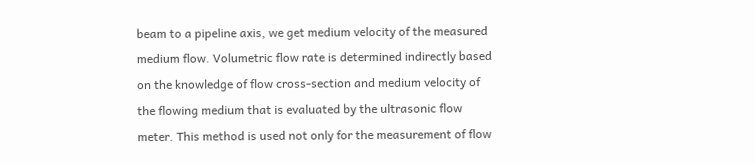beam to a pipeline axis, we get medium velocity of the measured medium flow. Volumetric flow rate is determined indirectly based on the knowledge of flow cross-section and medium velocity of the flowing medium that is evaluated by the ultrasonic flow meter. This method is used not only for the measurement of flow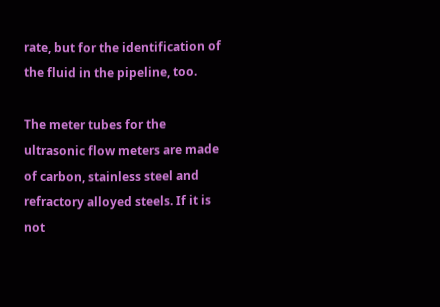rate, but for the identification of the fluid in the pipeline, too.

The meter tubes for the ultrasonic flow meters are made of carbon, stainless steel and refractory alloyed steels. If it is not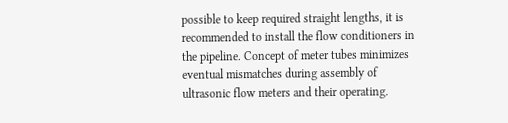possible to keep required straight lengths, it is recommended to install the flow conditioners in the pipeline. Concept of meter tubes minimizes eventual mismatches during assembly of ultrasonic flow meters and their operating.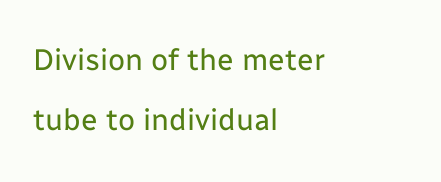Division of the meter tube to individual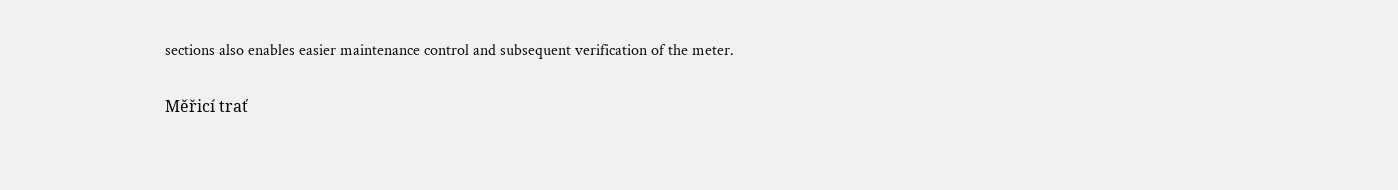sections also enables easier maintenance control and subsequent verification of the meter.

Měřicí trať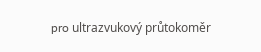pro ultrazvukový průtokoměr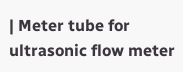| Meter tube for ultrasonic flow meter